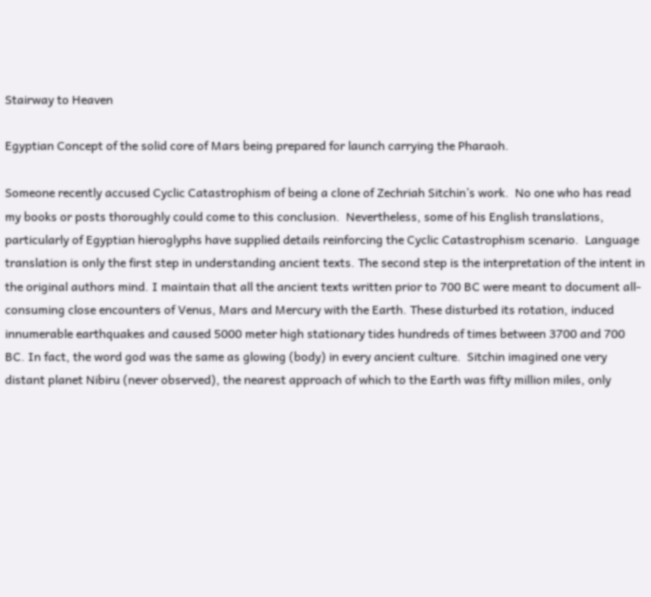Stairway to Heaven

Egyptian Concept of the solid core of Mars being prepared for launch carrying the Pharaoh.

Someone recently accused Cyclic Catastrophism of being a clone of Zechriah Sitchin’s work.  No one who has read my books or posts thoroughly could come to this conclusion.  Nevertheless, some of his English translations, particularly of Egyptian hieroglyphs have supplied details reinforcing the Cyclic Catastrophism scenario.  Language translation is only the first step in understanding ancient texts. The second step is the interpretation of the intent in the original authors mind. I maintain that all the ancient texts written prior to 700 BC were meant to document all-consuming close encounters of Venus, Mars and Mercury with the Earth. These disturbed its rotation, induced innumerable earthquakes and caused 5000 meter high stationary tides hundreds of times between 3700 and 700 BC. In fact, the word god was the same as glowing (body) in every ancient culture.  Sitchin imagined one very distant planet Nibiru (never observed), the nearest approach of which to the Earth was fifty million miles, only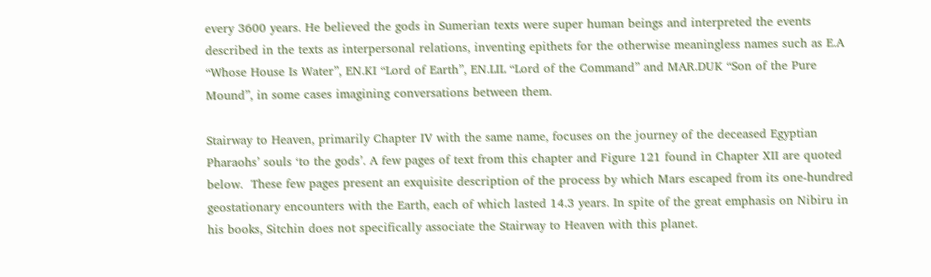every 3600 years. He believed the gods in Sumerian texts were super human beings and interpreted the events described in the texts as interpersonal relations, inventing epithets for the otherwise meaningless names such as E.A “Whose House Is Water”, EN.KI “Lord of Earth”, EN.LIL “Lord of the Command” and MAR.DUK “Son of the Pure Mound”, in some cases imagining conversations between them.

Stairway to Heaven, primarily Chapter IV with the same name, focuses on the journey of the deceased Egyptian Pharaohs’ souls ‘to the gods’. A few pages of text from this chapter and Figure 121 found in Chapter XII are quoted below.  These few pages present an exquisite description of the process by which Mars escaped from its one-hundred geostationary encounters with the Earth, each of which lasted 14.3 years. In spite of the great emphasis on Nibiru in his books, Sitchin does not specifically associate the Stairway to Heaven with this planet.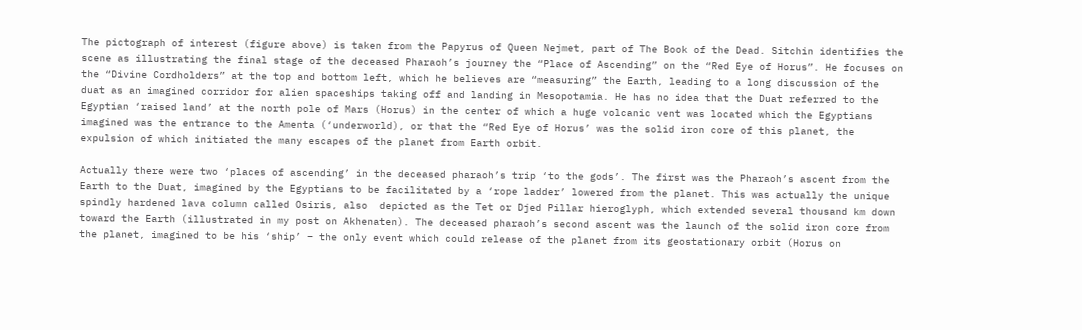The pictograph of interest (figure above) is taken from the Papyrus of Queen Nejmet, part of The Book of the Dead. Sitchin identifies the scene as illustrating the final stage of the deceased Pharaoh’s journey the “Place of Ascending” on the “Red Eye of Horus”. He focuses on the “Divine Cordholders” at the top and bottom left, which he believes are “measuring” the Earth, leading to a long discussion of the duat as an imagined corridor for alien spaceships taking off and landing in Mesopotamia. He has no idea that the Duat referred to the Egyptian ‘raised land’ at the north pole of Mars (Horus) in the center of which a huge volcanic vent was located which the Egyptians imagined was the entrance to the Amenta (‘underworld), or that the “Red Eye of Horus’ was the solid iron core of this planet, the expulsion of which initiated the many escapes of the planet from Earth orbit.

Actually there were two ‘places of ascending’ in the deceased pharaoh’s trip ‘to the gods’. The first was the Pharaoh’s ascent from the Earth to the Duat, imagined by the Egyptians to be facilitated by a ‘rope ladder’ lowered from the planet. This was actually the unique spindly hardened lava column called Osiris, also  depicted as the Tet or Djed Pillar hieroglyph, which extended several thousand km down toward the Earth (illustrated in my post on Akhenaten). The deceased pharaoh’s second ascent was the launch of the solid iron core from the planet, imagined to be his ‘ship’ – the only event which could release of the planet from its geostationary orbit (Horus on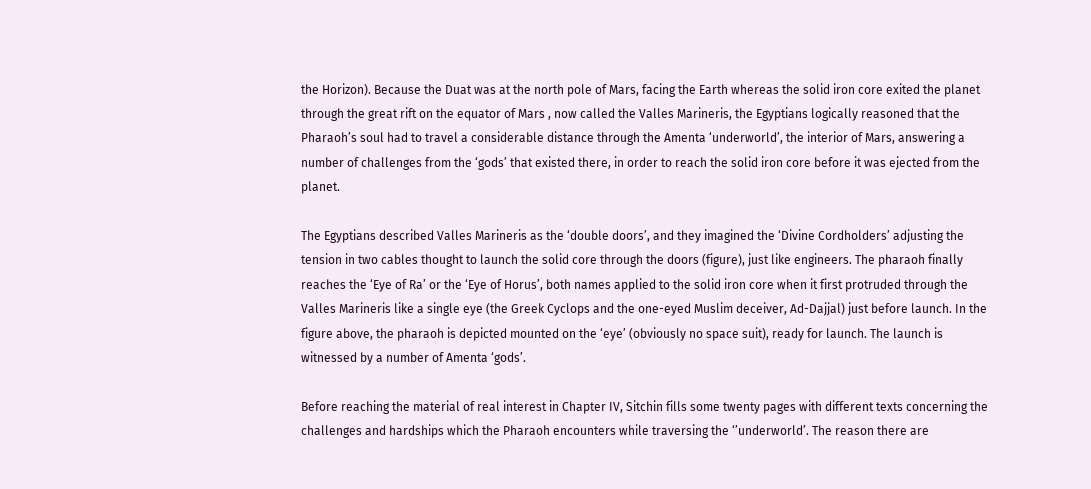the Horizon). Because the Duat was at the north pole of Mars, facing the Earth whereas the solid iron core exited the planet through the great rift on the equator of Mars , now called the Valles Marineris, the Egyptians logically reasoned that the Pharaoh’s soul had to travel a considerable distance through the Amenta ‘underworld’, the interior of Mars, answering a number of challenges from the ‘gods’ that existed there, in order to reach the solid iron core before it was ejected from the planet.

The Egyptians described Valles Marineris as the ‘double doors’, and they imagined the ‘Divine Cordholders’ adjusting the tension in two cables thought to launch the solid core through the doors (figure), just like engineers. The pharaoh finally reaches the ‘Eye of Ra’ or the ‘Eye of Horus’, both names applied to the solid iron core when it first protruded through the Valles Marineris like a single eye (the Greek Cyclops and the one-eyed Muslim deceiver, Ad-Dajjal) just before launch. In the figure above, the pharaoh is depicted mounted on the ‘eye’ (obviously no space suit), ready for launch. The launch is witnessed by a number of Amenta ‘gods’.

Before reaching the material of real interest in Chapter IV, Sitchin fills some twenty pages with different texts concerning the challenges and hardships which the Pharaoh encounters while traversing the ‘’underworld’. The reason there are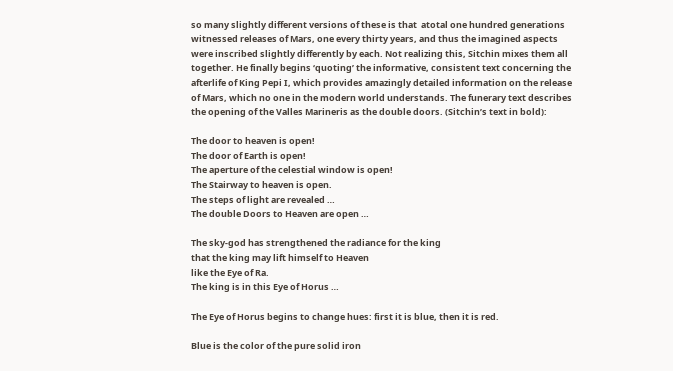so many slightly different versions of these is that  atotal one hundred generations witnessed releases of Mars, one every thirty years, and thus the imagined aspects were inscribed slightly differently by each. Not realizing this, Sitchin mixes them all together. He finally begins ‘quoting’ the informative, consistent text concerning the afterlife of King Pepi I, which provides amazingly detailed information on the release of Mars, which no one in the modern world understands. The funerary text describes the opening of the Valles Marineris as the double doors. (Sitchin’s text in bold):

The door to heaven is open!
The door of Earth is open!
The aperture of the celestial window is open!
The Stairway to heaven is open.
The steps of light are revealed …
The double Doors to Heaven are open …

The sky-god has strengthened the radiance for the king
that the king may lift himself to Heaven
like the Eye of Ra.
The king is in this Eye of Horus …

The Eye of Horus begins to change hues: first it is blue, then it is red.

Blue is the color of the pure solid iron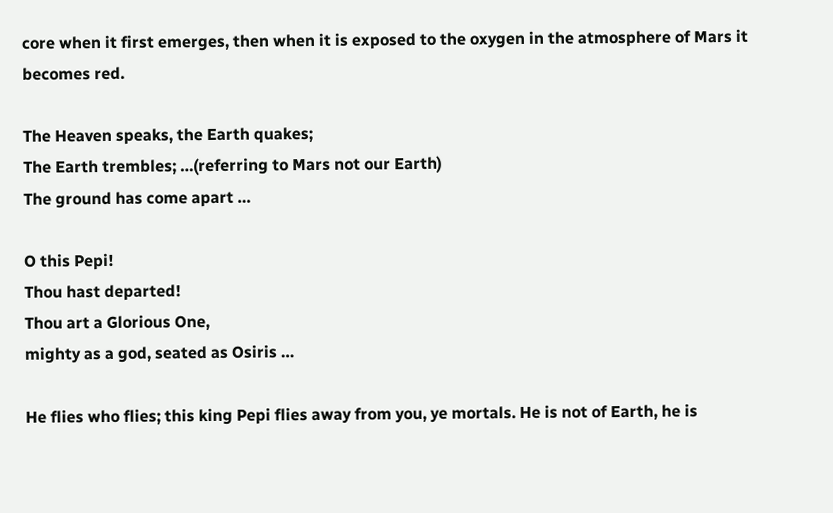core when it first emerges, then when it is exposed to the oxygen in the atmosphere of Mars it becomes red.

The Heaven speaks, the Earth quakes;
The Earth trembles; …(referring to Mars not our Earth)
The ground has come apart …

O this Pepi!
Thou hast departed!
Thou art a Glorious One,
mighty as a god, seated as Osiris …

He flies who flies; this king Pepi flies away from you, ye mortals. He is not of Earth, he is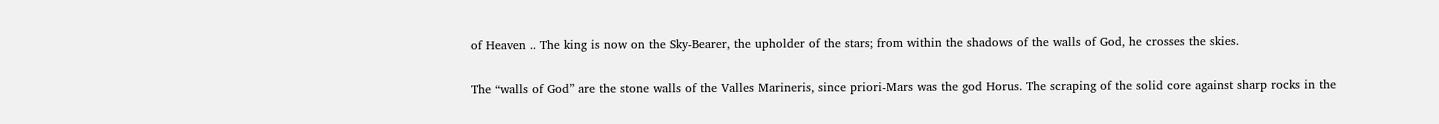of Heaven .. The king is now on the Sky-Bearer, the upholder of the stars; from within the shadows of the walls of God, he crosses the skies.

The “walls of God” are the stone walls of the Valles Marineris, since priori-Mars was the god Horus. The scraping of the solid core against sharp rocks in the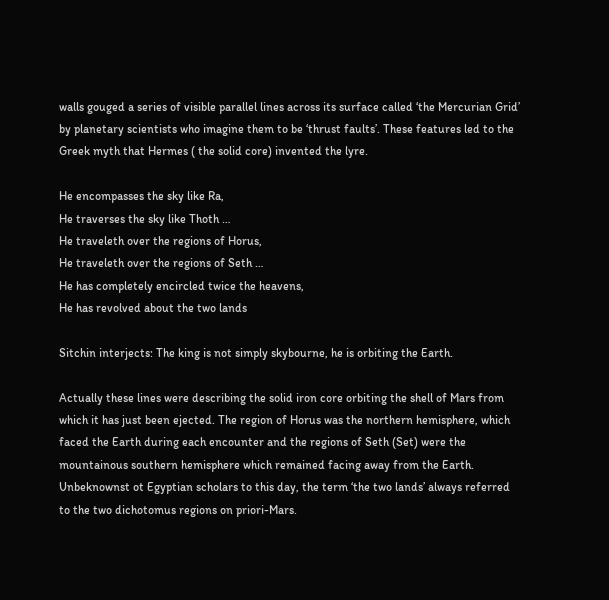walls gouged a series of visible parallel lines across its surface called ‘the Mercurian Grid’ by planetary scientists who imagine them to be ‘thrust faults’. These features led to the Greek myth that Hermes ( the solid core) invented the lyre.

He encompasses the sky like Ra,
He traverses the sky like Thoth …
He traveleth over the regions of Horus,
He traveleth over the regions of Seth …
He has completely encircled twice the heavens,
He has revolved about the two lands

Sitchin interjects: The king is not simply skybourne, he is orbiting the Earth.

Actually these lines were describing the solid iron core orbiting the shell of Mars from which it has just been ejected. The region of Horus was the northern hemisphere, which faced the Earth during each encounter and the regions of Seth (Set) were the mountainous southern hemisphere which remained facing away from the Earth. Unbeknownst ot Egyptian scholars to this day, the term ‘the two lands’ always referred to the two dichotomus regions on priori-Mars.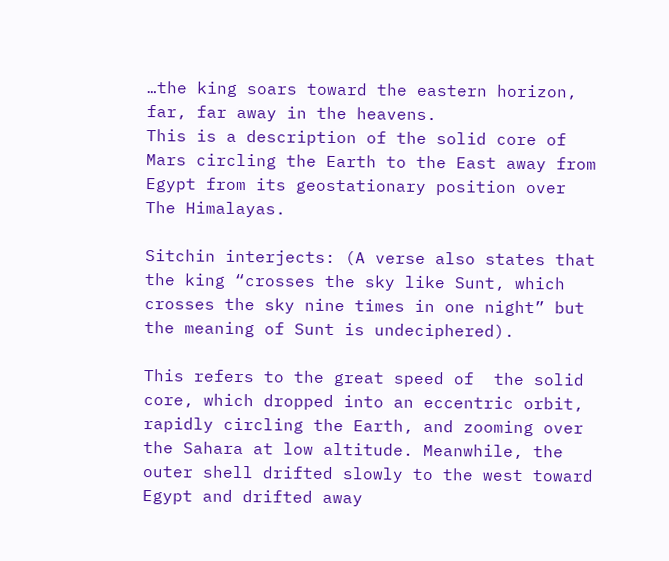…the king soars toward the eastern horizon, far, far away in the heavens.
This is a description of the solid core of Mars circling the Earth to the East away from Egypt from its geostationary position over The Himalayas.

Sitchin interjects: (A verse also states that the king “crosses the sky like Sunt, which crosses the sky nine times in one night” but the meaning of Sunt is undeciphered).

This refers to the great speed of  the solid core, which dropped into an eccentric orbit, rapidly circling the Earth, and zooming over the Sahara at low altitude. Meanwhile, the outer shell drifted slowly to the west toward Egypt and drifted away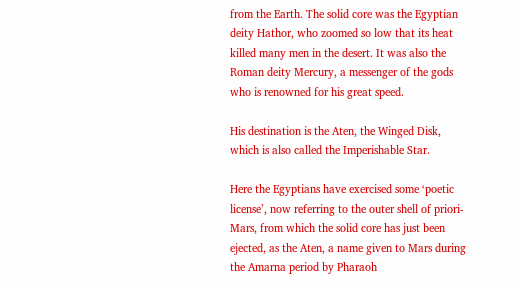from the Earth. The solid core was the Egyptian deity Hathor, who zoomed so low that its heat killed many men in the desert. It was also the Roman deity Mercury, a messenger of the gods who is renowned for his great speed.

His destination is the Aten, the Winged Disk, which is also called the Imperishable Star.

Here the Egyptians have exercised some ‘poetic license’, now referring to the outer shell of priori-Mars, from which the solid core has just been ejected, as the Aten, a name given to Mars during the Amarna period by Pharaoh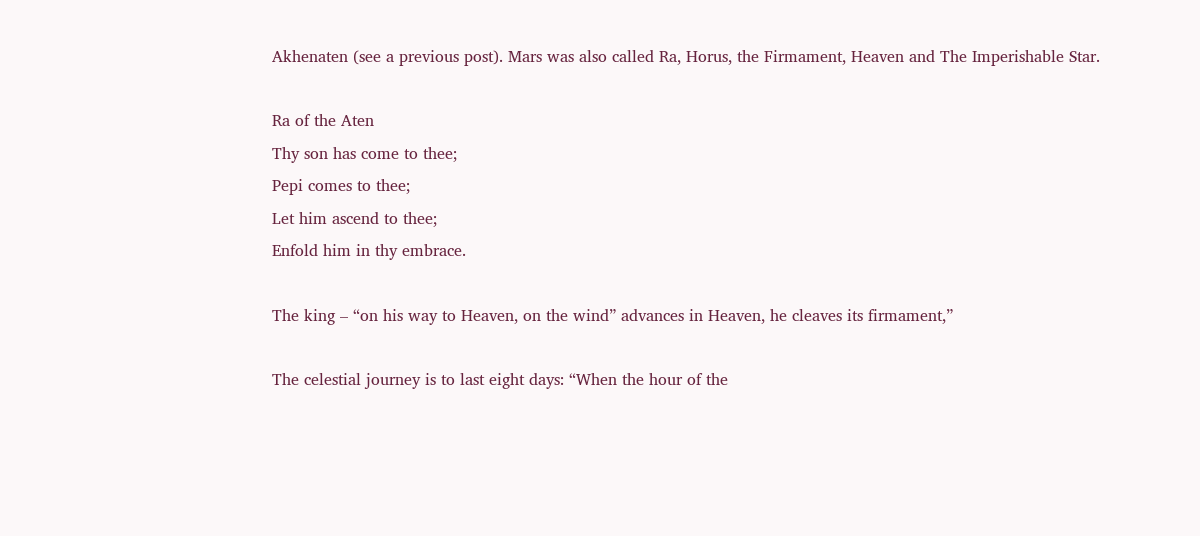Akhenaten (see a previous post). Mars was also called Ra, Horus, the Firmament, Heaven and The Imperishable Star.

Ra of the Aten
Thy son has come to thee;
Pepi comes to thee;
Let him ascend to thee;
Enfold him in thy embrace.

The king – “on his way to Heaven, on the wind” advances in Heaven, he cleaves its firmament,”

The celestial journey is to last eight days: “When the hour of the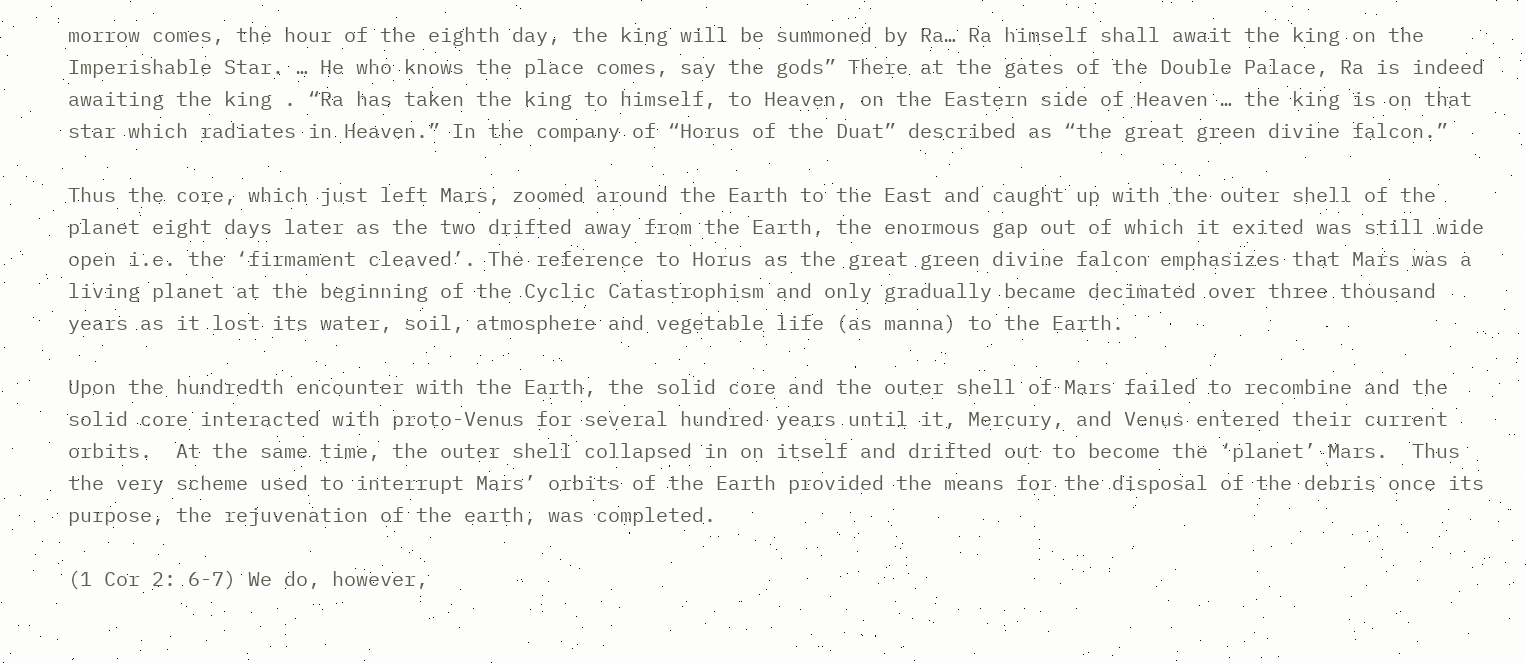morrow comes, the hour of the eighth day, the king will be summoned by Ra… Ra himself shall await the king on the Imperishable Star. … He who knows the place comes, say the gods” There at the gates of the Double Palace, Ra is indeed awaiting the king . “Ra has taken the king to himself, to Heaven, on the Eastern side of Heaven … the king is on that star which radiates in Heaven.” In the company of “Horus of the Duat” described as “the great green divine falcon.”

Thus the core, which just left Mars, zoomed around the Earth to the East and caught up with the outer shell of the planet eight days later as the two drifted away from the Earth, the enormous gap out of which it exited was still wide open i.e. the ‘firmament cleaved’. The reference to Horus as the great green divine falcon emphasizes that Mars was a living planet at the beginning of the Cyclic Catastrophism and only gradually became decimated over three thousand years as it lost its water, soil, atmosphere and vegetable life (as manna) to the Earth.

Upon the hundredth encounter with the Earth, the solid core and the outer shell of Mars failed to recombine and the solid core interacted with proto-Venus for several hundred years until it, Mercury, and Venus entered their current orbits.  At the same time, the outer shell collapsed in on itself and drifted out to become the ‘planet’ Mars.  Thus the very scheme used to interrupt Mars’ orbits of the Earth provided the means for the disposal of the debris once its purpose, the rejuvenation of the earth, was completed.

(1 Cor 2: 6-7) We do, however,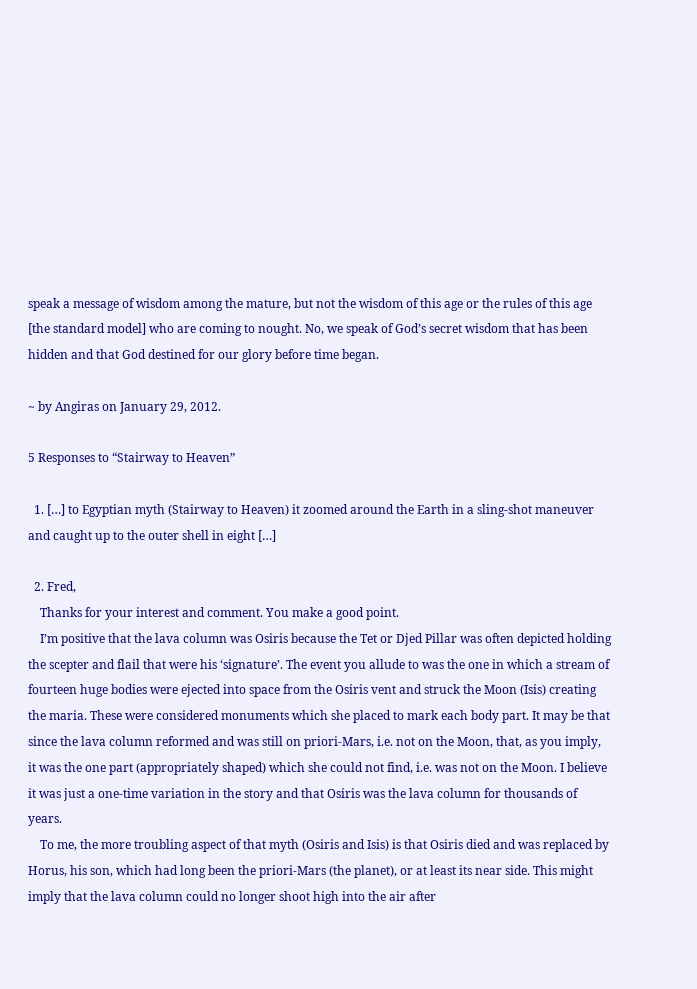speak a message of wisdom among the mature, but not the wisdom of this age or the rules of this age [the standard model] who are coming to nought. No, we speak of God’s secret wisdom that has been hidden and that God destined for our glory before time began.

~ by Angiras on January 29, 2012.

5 Responses to “Stairway to Heaven”

  1. […] to Egyptian myth (Stairway to Heaven) it zoomed around the Earth in a sling-shot maneuver and caught up to the outer shell in eight […]

  2. Fred,
    Thanks for your interest and comment. You make a good point.
    I’m positive that the lava column was Osiris because the Tet or Djed Pillar was often depicted holding the scepter and flail that were his ‘signature’. The event you allude to was the one in which a stream of fourteen huge bodies were ejected into space from the Osiris vent and struck the Moon (Isis) creating the maria. These were considered monuments which she placed to mark each body part. It may be that since the lava column reformed and was still on priori-Mars, i.e. not on the Moon, that, as you imply, it was the one part (appropriately shaped) which she could not find, i.e. was not on the Moon. I believe it was just a one-time variation in the story and that Osiris was the lava column for thousands of years.
    To me, the more troubling aspect of that myth (Osiris and Isis) is that Osiris died and was replaced by Horus, his son, which had long been the priori-Mars (the planet), or at least its near side. This might imply that the lava column could no longer shoot high into the air after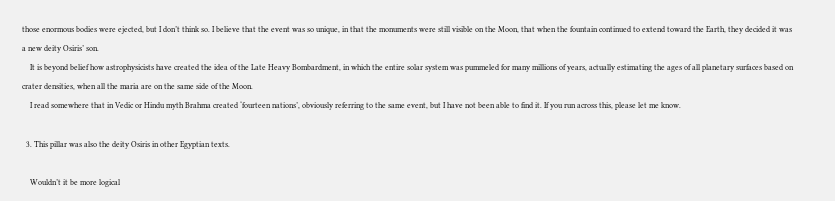those enormous bodies were ejected, but I don’t think so. I believe that the event was so unique, in that the monuments were still visible on the Moon, that when the fountain continued to extend toward the Earth, they decided it was a new deity Osiris’ son.
    It is beyond belief how astrophysicists have created the idea of the Late Heavy Bombardment, in which the entire solar system was pummeled for many millions of years, actually estimating the ages of all planetary surfaces based on crater densities, when all the maria are on the same side of the Moon.
    I read somewhere that in Vedic or Hindu myth Brahma created ‘fourteen nations’, obviously referring to the same event, but I have not been able to find it. If you run across this, please let me know.

  3. This pillar was also the deity Osiris in other Egyptian texts.

    Wouldn’t it be more logical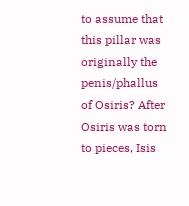to assume that this pillar was originally the penis/phallus of Osiris? After Osiris was torn to pieces, Isis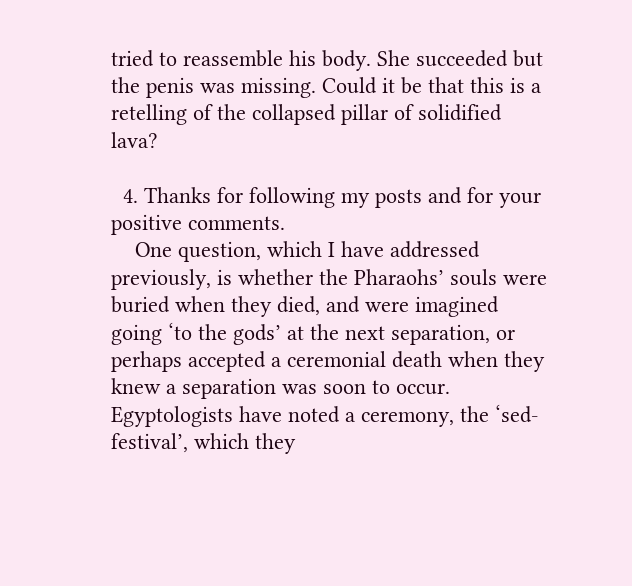tried to reassemble his body. She succeeded but the penis was missing. Could it be that this is a retelling of the collapsed pillar of solidified lava?

  4. Thanks for following my posts and for your positive comments.
    One question, which I have addressed previously, is whether the Pharaohs’ souls were buried when they died, and were imagined going ‘to the gods’ at the next separation, or perhaps accepted a ceremonial death when they knew a separation was soon to occur. Egyptologists have noted a ceremony, the ‘sed-festival’, which they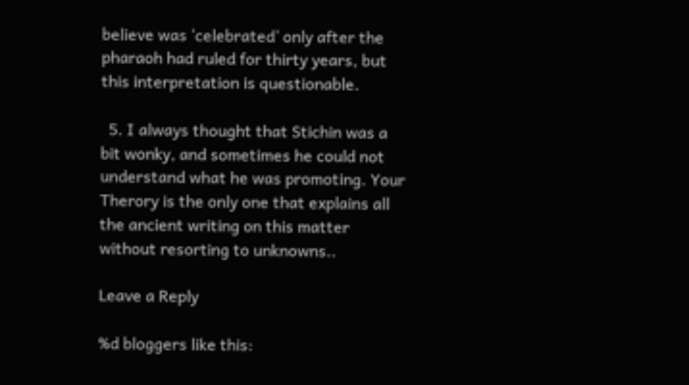believe was ‘celebrated’ only after the pharaoh had ruled for thirty years, but this interpretation is questionable.

  5. I always thought that Stichin was a bit wonky, and sometimes he could not understand what he was promoting. Your Therory is the only one that explains all the ancient writing on this matter without resorting to unknowns..

Leave a Reply

%d bloggers like this: